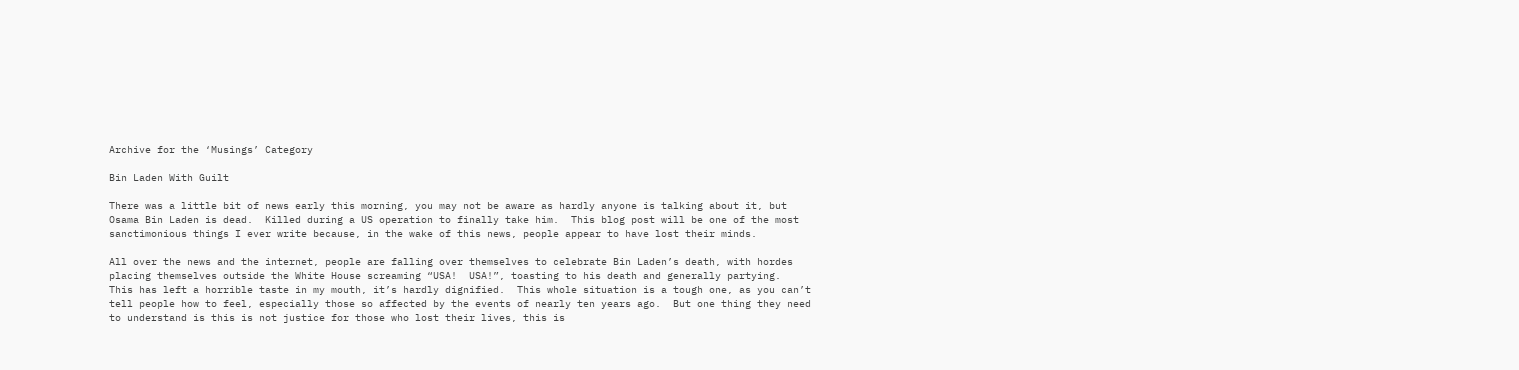Archive for the ‘Musings’ Category

Bin Laden With Guilt

There was a little bit of news early this morning, you may not be aware as hardly anyone is talking about it, but Osama Bin Laden is dead.  Killed during a US operation to finally take him.  This blog post will be one of the most sanctimonious things I ever write because, in the wake of this news, people appear to have lost their minds.

All over the news and the internet, people are falling over themselves to celebrate Bin Laden’s death, with hordes placing themselves outside the White House screaming “USA!  USA!”, toasting to his death and generally partying.  This has left a horrible taste in my mouth, it’s hardly dignified.  This whole situation is a tough one, as you can’t tell people how to feel, especially those so affected by the events of nearly ten years ago.  But one thing they need to understand is this is not justice for those who lost their lives, this is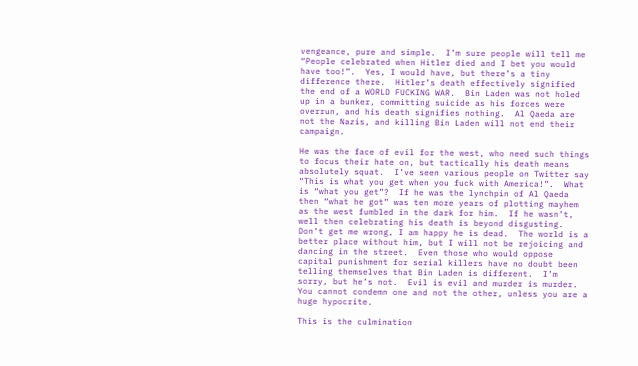vengeance, pure and simple.  I’m sure people will tell me “People celebrated when Hitler died and I bet you would have too!”.  Yes, I would have, but there’s a tiny difference there.  Hitler’s death effectively signified the end of a WORLD FUCKING WAR.  Bin Laden was not holed up in a bunker, committing suicide as his forces were overrun, and his death signifies nothing.  Al Qaeda are not the Nazis, and killing Bin Laden will not end their campaign.

He was the face of evil for the west, who need such things to focus their hate on, but tactically his death means absolutely squat.  I’ve seen various people on Twitter say “This is what you get when you fuck with America!”.  What is “what you get”?  If he was the lynchpin of Al Qaeda then “what he got” was ten more years of plotting mayhem as the west fumbled in the dark for him.  If he wasn’t, well then celebrating his death is beyond disgusting.  Don’t get me wrong, I am happy he is dead.  The world is a better place without him, but I will not be rejoicing and dancing in the street.  Even those who would oppose capital punishment for serial killers have no doubt been telling themselves that Bin Laden is different.  I’m sorry, but he’s not.  Evil is evil and murder is murder.  You cannot condemn one and not the other, unless you are a huge hypocrite.

This is the culmination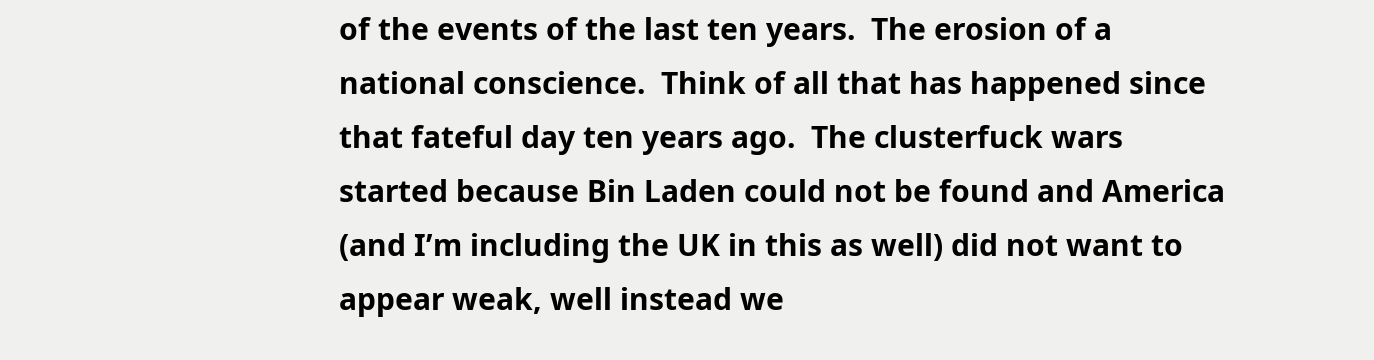of the events of the last ten years.  The erosion of a national conscience.  Think of all that has happened since that fateful day ten years ago.  The clusterfuck wars started because Bin Laden could not be found and America (and I’m including the UK in this as well) did not want to appear weak, well instead we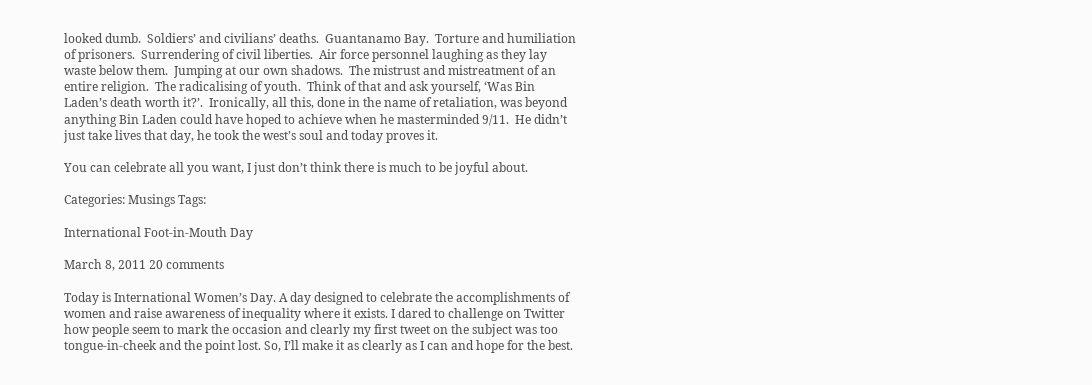looked dumb.  Soldiers’ and civilians’ deaths.  Guantanamo Bay.  Torture and humiliation of prisoners.  Surrendering of civil liberties.  Air force personnel laughing as they lay waste below them.  Jumping at our own shadows.  The mistrust and mistreatment of an entire religion.  The radicalising of youth.  Think of that and ask yourself, ‘Was Bin Laden’s death worth it?’.  Ironically, all this, done in the name of retaliation, was beyond anything Bin Laden could have hoped to achieve when he masterminded 9/11.  He didn’t just take lives that day, he took the west’s soul and today proves it.

You can celebrate all you want, I just don’t think there is much to be joyful about.

Categories: Musings Tags:

International Foot-in-Mouth Day

March 8, 2011 20 comments

Today is International Women’s Day. A day designed to celebrate the accomplishments of women and raise awareness of inequality where it exists. I dared to challenge on Twitter how people seem to mark the occasion and clearly my first tweet on the subject was too tongue-in-cheek and the point lost. So, I’ll make it as clearly as I can and hope for the best.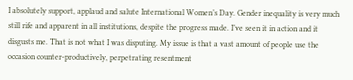I absolutely support, applaud and salute International Women’s Day. Gender inequality is very much still rife and apparent in all institutions, despite the progress made. I’ve seen it in action and it disgusts me. That is not what I was disputing. My issue is that a vast amount of people use the occasion counter-productively, perpetrating resentment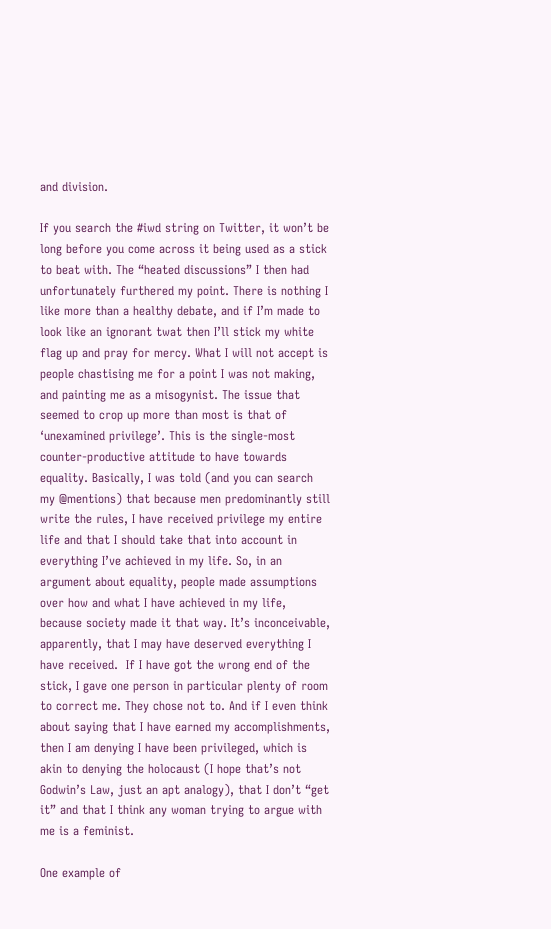and division.

If you search the #iwd string on Twitter, it won’t be long before you come across it being used as a stick to beat with. The “heated discussions” I then had unfortunately furthered my point. There is nothing I like more than a healthy debate, and if I’m made to look like an ignorant twat then I’ll stick my white flag up and pray for mercy. What I will not accept is people chastising me for a point I was not making, and painting me as a misogynist. The issue that seemed to crop up more than most is that of ‘unexamined privilege’. This is the single-most counter-productive attitude to have towards equality. Basically, I was told (and you can search my @mentions) that because men predominantly still write the rules, I have received privilege my entire life and that I should take that into account in everything I’ve achieved in my life. So, in an argument about equality, people made assumptions over how and what I have achieved in my life, because society made it that way. It’s inconceivable, apparently, that I may have deserved everything I have received.  If I have got the wrong end of the stick, I gave one person in particular plenty of room to correct me. They chose not to. And if I even think about saying that I have earned my accomplishments, then I am denying I have been privileged, which is akin to denying the holocaust (I hope that’s not Godwin’s Law, just an apt analogy), that I don’t “get it” and that I think any woman trying to argue with me is a feminist.

One example of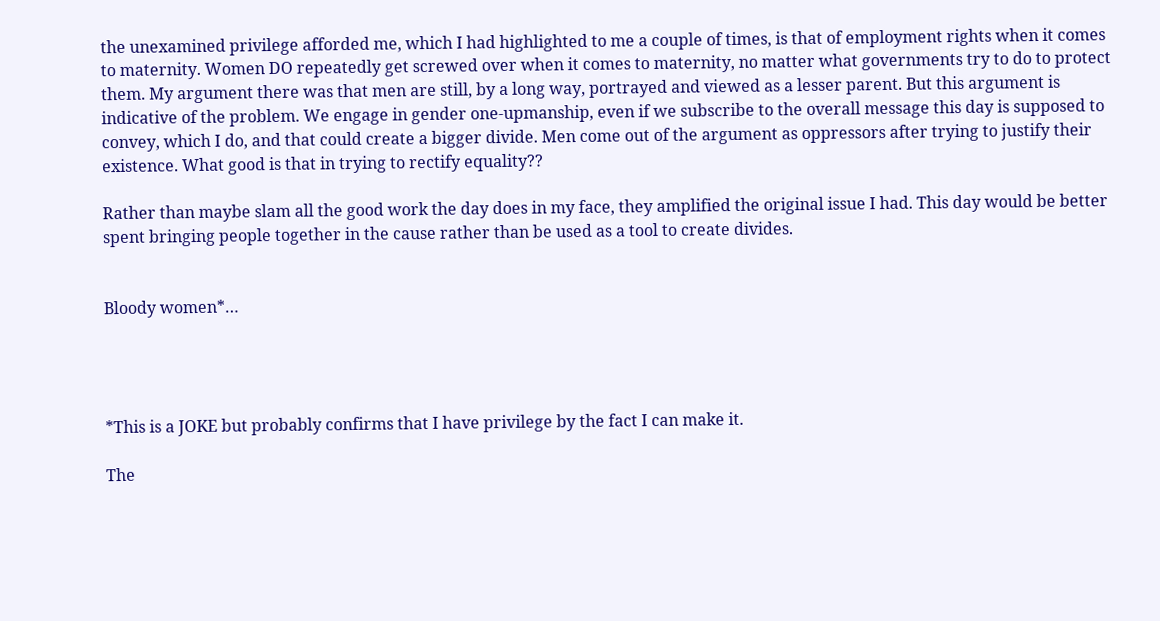the unexamined privilege afforded me, which I had highlighted to me a couple of times, is that of employment rights when it comes to maternity. Women DO repeatedly get screwed over when it comes to maternity, no matter what governments try to do to protect them. My argument there was that men are still, by a long way, portrayed and viewed as a lesser parent. But this argument is indicative of the problem. We engage in gender one-upmanship, even if we subscribe to the overall message this day is supposed to convey, which I do, and that could create a bigger divide. Men come out of the argument as oppressors after trying to justify their existence. What good is that in trying to rectify equality??

Rather than maybe slam all the good work the day does in my face, they amplified the original issue I had. This day would be better spent bringing people together in the cause rather than be used as a tool to create divides.


Bloody women*…




*This is a JOKE but probably confirms that I have privilege by the fact I can make it.

The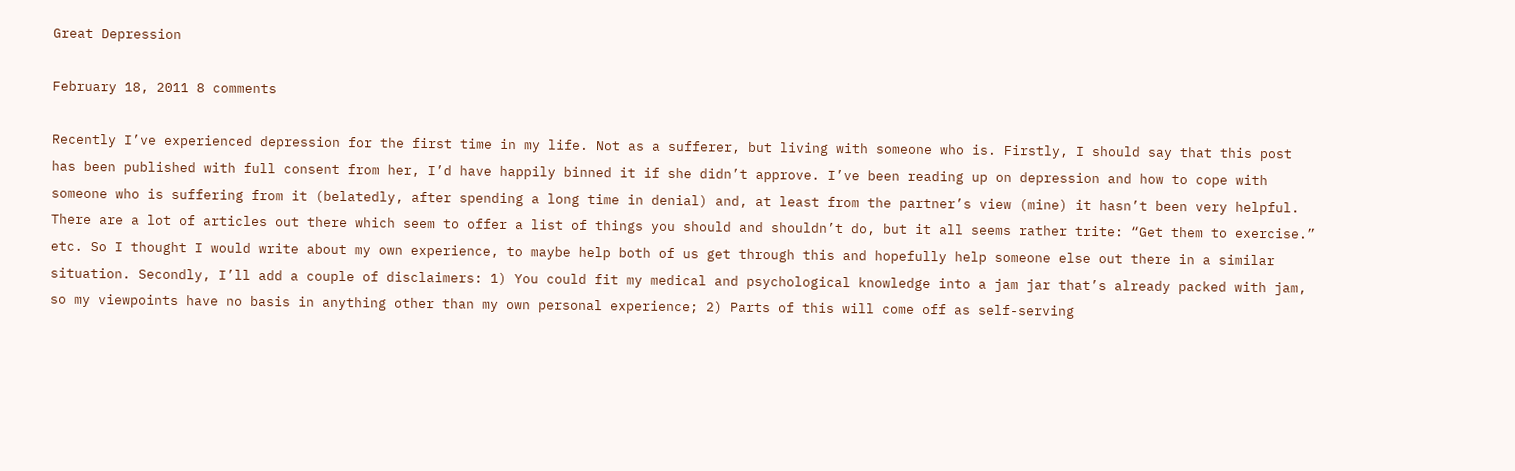Great Depression

February 18, 2011 8 comments

Recently I’ve experienced depression for the first time in my life. Not as a sufferer, but living with someone who is. Firstly, I should say that this post has been published with full consent from her, I’d have happily binned it if she didn’t approve. I’ve been reading up on depression and how to cope with someone who is suffering from it (belatedly, after spending a long time in denial) and, at least from the partner’s view (mine) it hasn’t been very helpful. There are a lot of articles out there which seem to offer a list of things you should and shouldn’t do, but it all seems rather trite: “Get them to exercise.” etc. So I thought I would write about my own experience, to maybe help both of us get through this and hopefully help someone else out there in a similar situation. Secondly, I’ll add a couple of disclaimers: 1) You could fit my medical and psychological knowledge into a jam jar that’s already packed with jam, so my viewpoints have no basis in anything other than my own personal experience; 2) Parts of this will come off as self-serving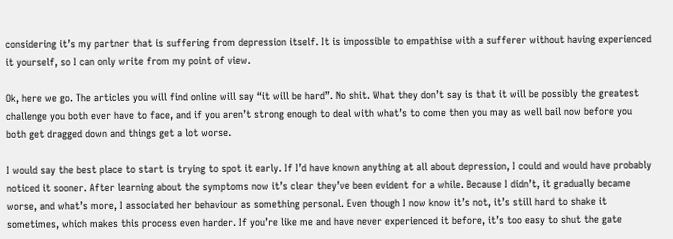considering it’s my partner that is suffering from depression itself. It is impossible to empathise with a sufferer without having experienced it yourself, so I can only write from my point of view.

Ok, here we go. The articles you will find online will say “it will be hard”. No shit. What they don’t say is that it will be possibly the greatest challenge you both ever have to face, and if you aren’t strong enough to deal with what’s to come then you may as well bail now before you both get dragged down and things get a lot worse.

I would say the best place to start is trying to spot it early. If I’d have known anything at all about depression, I could and would have probably noticed it sooner. After learning about the symptoms now it’s clear they’ve been evident for a while. Because I didn’t, it gradually became worse, and what’s more, I associated her behaviour as something personal. Even though I now know it’s not, it’s still hard to shake it sometimes, which makes this process even harder. If you’re like me and have never experienced it before, it’s too easy to shut the gate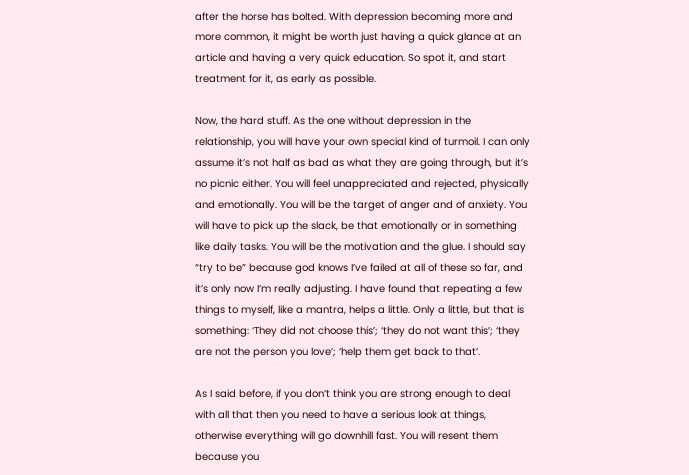after the horse has bolted. With depression becoming more and more common, it might be worth just having a quick glance at an article and having a very quick education. So spot it, and start treatment for it, as early as possible.

Now, the hard stuff. As the one without depression in the relationship, you will have your own special kind of turmoil. I can only assume it’s not half as bad as what they are going through, but it’s no picnic either. You will feel unappreciated and rejected, physically and emotionally. You will be the target of anger and of anxiety. You will have to pick up the slack, be that emotionally or in something like daily tasks. You will be the motivation and the glue. I should say “try to be” because god knows I’ve failed at all of these so far, and it’s only now I’m really adjusting. I have found that repeating a few things to myself, like a mantra, helps a little. Only a little, but that is something: ‘They did not choose this’; ‘they do not want this’; ‘they are not the person you love’; ‘help them get back to that’.

As I said before, if you don’t think you are strong enough to deal with all that then you need to have a serious look at things, otherwise everything will go downhill fast. You will resent them because you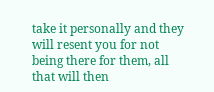take it personally and they will resent you for not being there for them, all that will then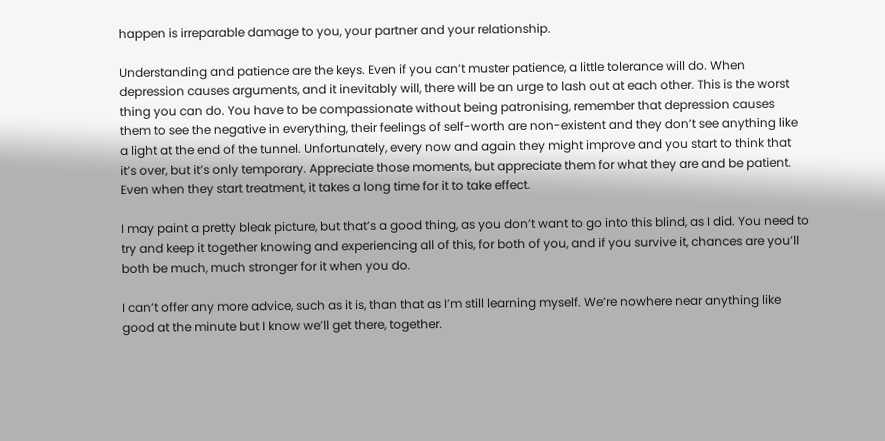happen is irreparable damage to you, your partner and your relationship.

Understanding and patience are the keys. Even if you can’t muster patience, a little tolerance will do. When depression causes arguments, and it inevitably will, there will be an urge to lash out at each other. This is the worst thing you can do. You have to be compassionate without being patronising, remember that depression causes them to see the negative in everything, their feelings of self-worth are non-existent and they don’t see anything like a light at the end of the tunnel. Unfortunately, every now and again they might improve and you start to think that it’s over, but it’s only temporary. Appreciate those moments, but appreciate them for what they are and be patient. Even when they start treatment, it takes a long time for it to take effect.

I may paint a pretty bleak picture, but that’s a good thing, as you don’t want to go into this blind, as I did. You need to try and keep it together knowing and experiencing all of this, for both of you, and if you survive it, chances are you’ll both be much, much stronger for it when you do.

I can’t offer any more advice, such as it is, than that as I’m still learning myself. We’re nowhere near anything like good at the minute but I know we’ll get there, together.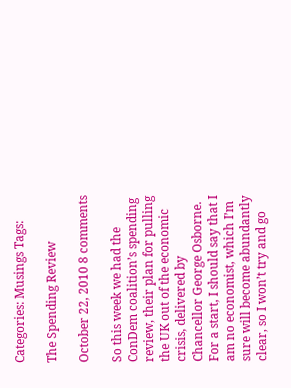Categories: Musings Tags:

The Spending Review

October 22, 2010 8 comments

So this week we had the ConDem coalition’s spending review, their plan for pulling the UK out of the economic crisis, delivered by Chancellor George Osborne. For a start, I should say that I am no economist, which I’m sure will become abundantly clear, so I won’t try and go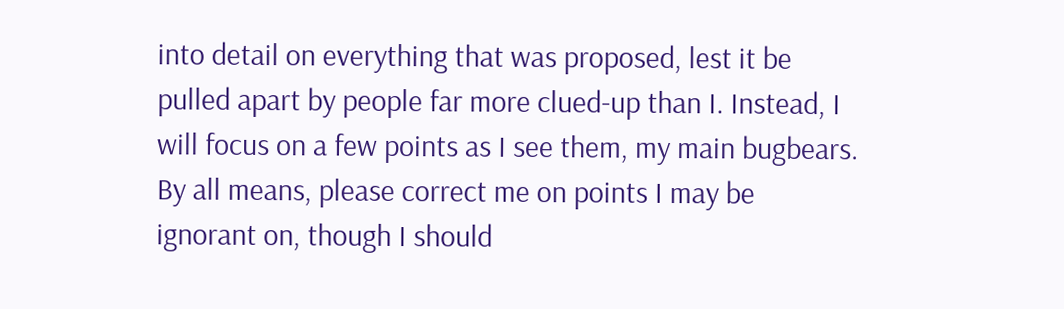into detail on everything that was proposed, lest it be pulled apart by people far more clued-up than I. Instead, I will focus on a few points as I see them, my main bugbears. By all means, please correct me on points I may be ignorant on, though I should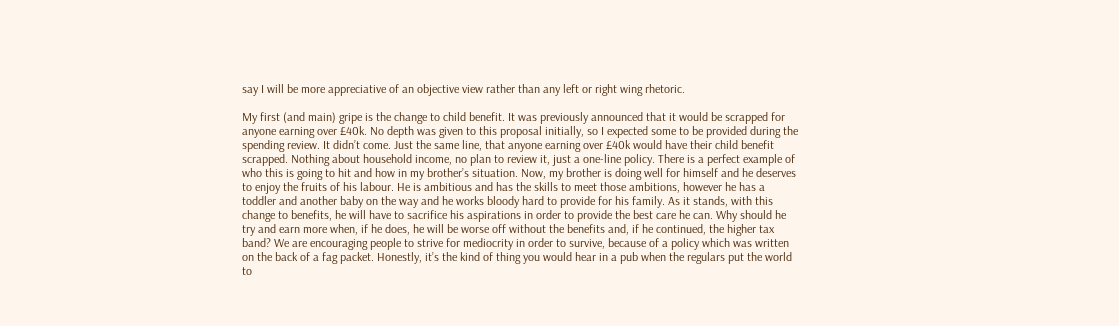say I will be more appreciative of an objective view rather than any left or right wing rhetoric.

My first (and main) gripe is the change to child benefit. It was previously announced that it would be scrapped for anyone earning over £40k. No depth was given to this proposal initially, so I expected some to be provided during the spending review. It didn’t come. Just the same line, that anyone earning over £40k would have their child benefit scrapped. Nothing about household income, no plan to review it, just a one-line policy. There is a perfect example of who this is going to hit and how in my brother’s situation. Now, my brother is doing well for himself and he deserves to enjoy the fruits of his labour. He is ambitious and has the skills to meet those ambitions, however he has a toddler and another baby on the way and he works bloody hard to provide for his family. As it stands, with this change to benefits, he will have to sacrifice his aspirations in order to provide the best care he can. Why should he try and earn more when, if he does, he will be worse off without the benefits and, if he continued, the higher tax band? We are encouraging people to strive for mediocrity in order to survive, because of a policy which was written on the back of a fag packet. Honestly, it’s the kind of thing you would hear in a pub when the regulars put the world to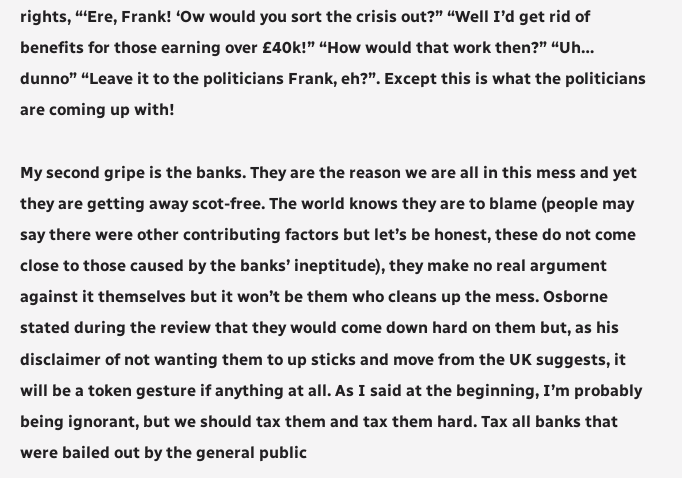rights, “‘Ere, Frank! ‘Ow would you sort the crisis out?” “Well I’d get rid of benefits for those earning over £40k!” “How would that work then?” “Uh… dunno” “Leave it to the politicians Frank, eh?”. Except this is what the politicians are coming up with!

My second gripe is the banks. They are the reason we are all in this mess and yet they are getting away scot-free. The world knows they are to blame (people may say there were other contributing factors but let’s be honest, these do not come close to those caused by the banks’ ineptitude), they make no real argument against it themselves but it won’t be them who cleans up the mess. Osborne stated during the review that they would come down hard on them but, as his disclaimer of not wanting them to up sticks and move from the UK suggests, it will be a token gesture if anything at all. As I said at the beginning, I’m probably being ignorant, but we should tax them and tax them hard. Tax all banks that were bailed out by the general public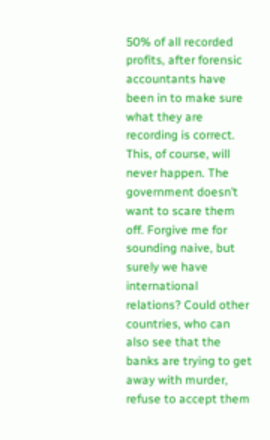50% of all recorded profits, after forensic accountants have been in to make sure what they are recording is correct. This, of course, will never happen. The government doesn’t want to scare them off. Forgive me for sounding naive, but surely we have international relations? Could other countries, who can also see that the banks are trying to get away with murder, refuse to accept them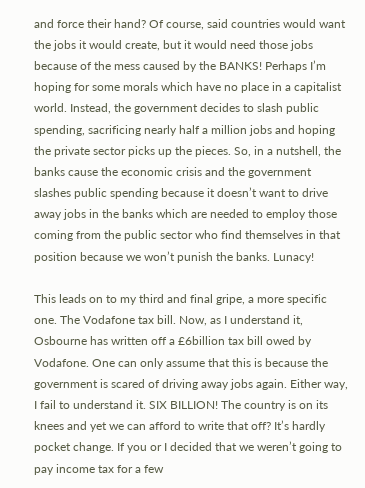and force their hand? Of course, said countries would want the jobs it would create, but it would need those jobs because of the mess caused by the BANKS! Perhaps I’m hoping for some morals which have no place in a capitalist world. Instead, the government decides to slash public spending, sacrificing nearly half a million jobs and hoping the private sector picks up the pieces. So, in a nutshell, the banks cause the economic crisis and the government slashes public spending because it doesn’t want to drive away jobs in the banks which are needed to employ those coming from the public sector who find themselves in that position because we won’t punish the banks. Lunacy!

This leads on to my third and final gripe, a more specific one. The Vodafone tax bill. Now, as I understand it, Osbourne has written off a £6billion tax bill owed by Vodafone. One can only assume that this is because the government is scared of driving away jobs again. Either way, I fail to understand it. SIX BILLION! The country is on its knees and yet we can afford to write that off? It’s hardly pocket change. If you or I decided that we weren’t going to pay income tax for a few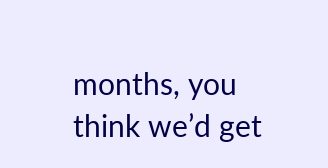months, you think we’d get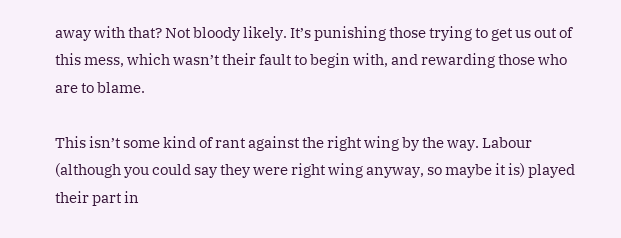away with that? Not bloody likely. It’s punishing those trying to get us out of this mess, which wasn’t their fault to begin with, and rewarding those who are to blame.

This isn’t some kind of rant against the right wing by the way. Labour (although you could say they were right wing anyway, so maybe it is) played their part in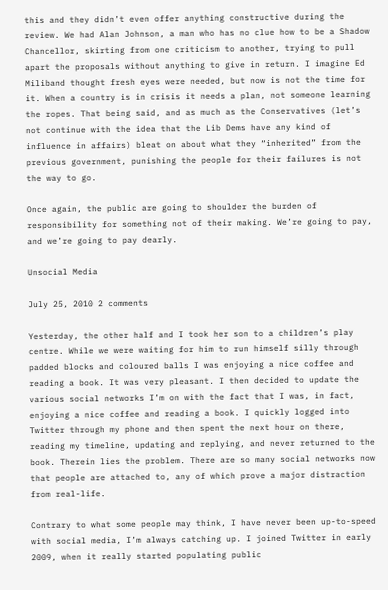this and they didn’t even offer anything constructive during the review. We had Alan Johnson, a man who has no clue how to be a Shadow Chancellor, skirting from one criticism to another, trying to pull apart the proposals without anything to give in return. I imagine Ed Miliband thought fresh eyes were needed, but now is not the time for it. When a country is in crisis it needs a plan, not someone learning the ropes. That being said, and as much as the Conservatives (let’s not continue with the idea that the Lib Dems have any kind of influence in affairs) bleat on about what they “inherited” from the previous government, punishing the people for their failures is not the way to go.

Once again, the public are going to shoulder the burden of responsibility for something not of their making. We’re going to pay, and we’re going to pay dearly.

Unsocial Media

July 25, 2010 2 comments

Yesterday, the other half and I took her son to a children’s play centre. While we were waiting for him to run himself silly through padded blocks and coloured balls I was enjoying a nice coffee and reading a book. It was very pleasant. I then decided to update the various social networks I’m on with the fact that I was, in fact, enjoying a nice coffee and reading a book. I quickly logged into Twitter through my phone and then spent the next hour on there, reading my timeline, updating and replying, and never returned to the book. Therein lies the problem. There are so many social networks now that people are attached to, any of which prove a major distraction from real-life.

Contrary to what some people may think, I have never been up-to-speed with social media, I’m always catching up. I joined Twitter in early 2009, when it really started populating public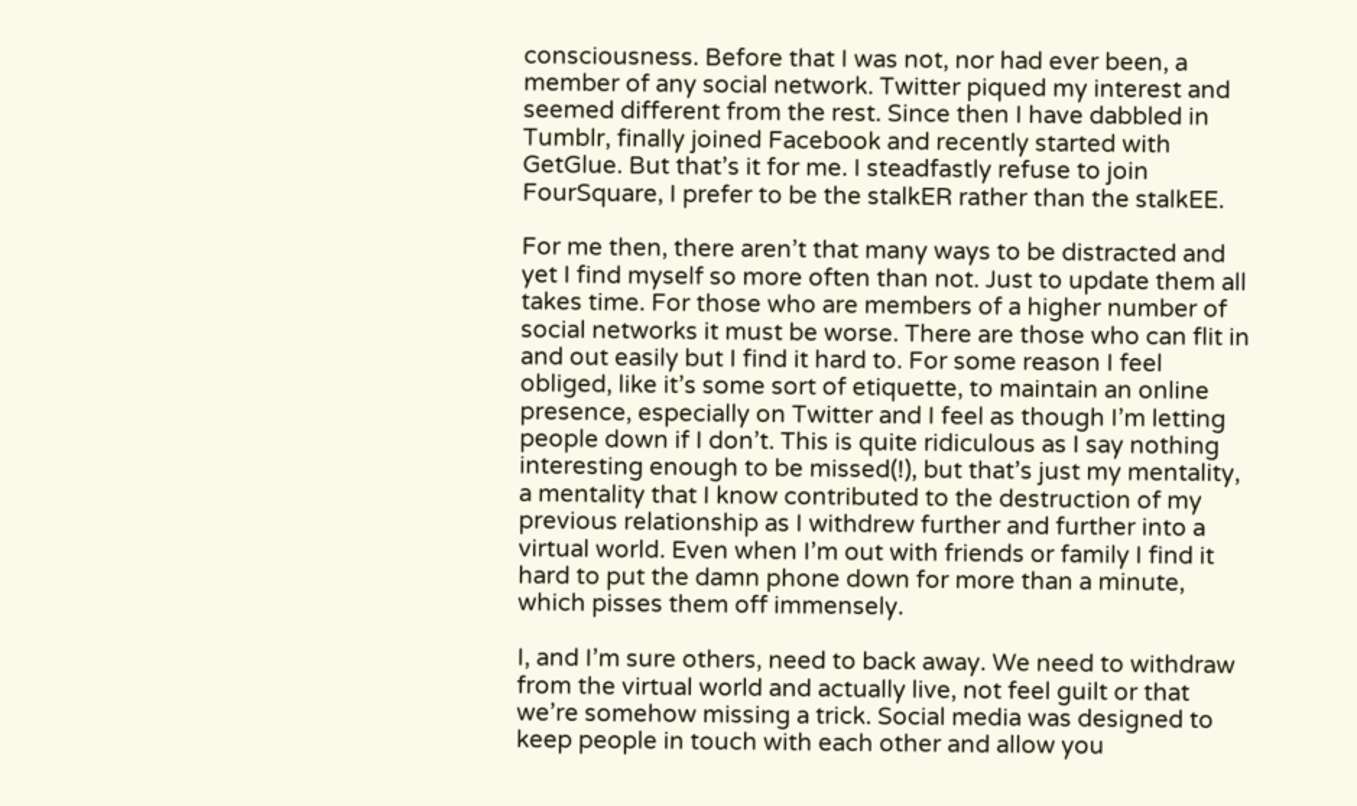consciousness. Before that I was not, nor had ever been, a member of any social network. Twitter piqued my interest and seemed different from the rest. Since then I have dabbled in Tumblr, finally joined Facebook and recently started with GetGlue. But that’s it for me. I steadfastly refuse to join FourSquare, I prefer to be the stalkER rather than the stalkEE.

For me then, there aren’t that many ways to be distracted and yet I find myself so more often than not. Just to update them all takes time. For those who are members of a higher number of social networks it must be worse. There are those who can flit in and out easily but I find it hard to. For some reason I feel obliged, like it’s some sort of etiquette, to maintain an online presence, especially on Twitter and I feel as though I’m letting people down if I don’t. This is quite ridiculous as I say nothing interesting enough to be missed(!), but that’s just my mentality, a mentality that I know contributed to the destruction of my previous relationship as I withdrew further and further into a virtual world. Even when I’m out with friends or family I find it hard to put the damn phone down for more than a minute, which pisses them off immensely.

I, and I’m sure others, need to back away. We need to withdraw from the virtual world and actually live, not feel guilt or that we’re somehow missing a trick. Social media was designed to keep people in touch with each other and allow you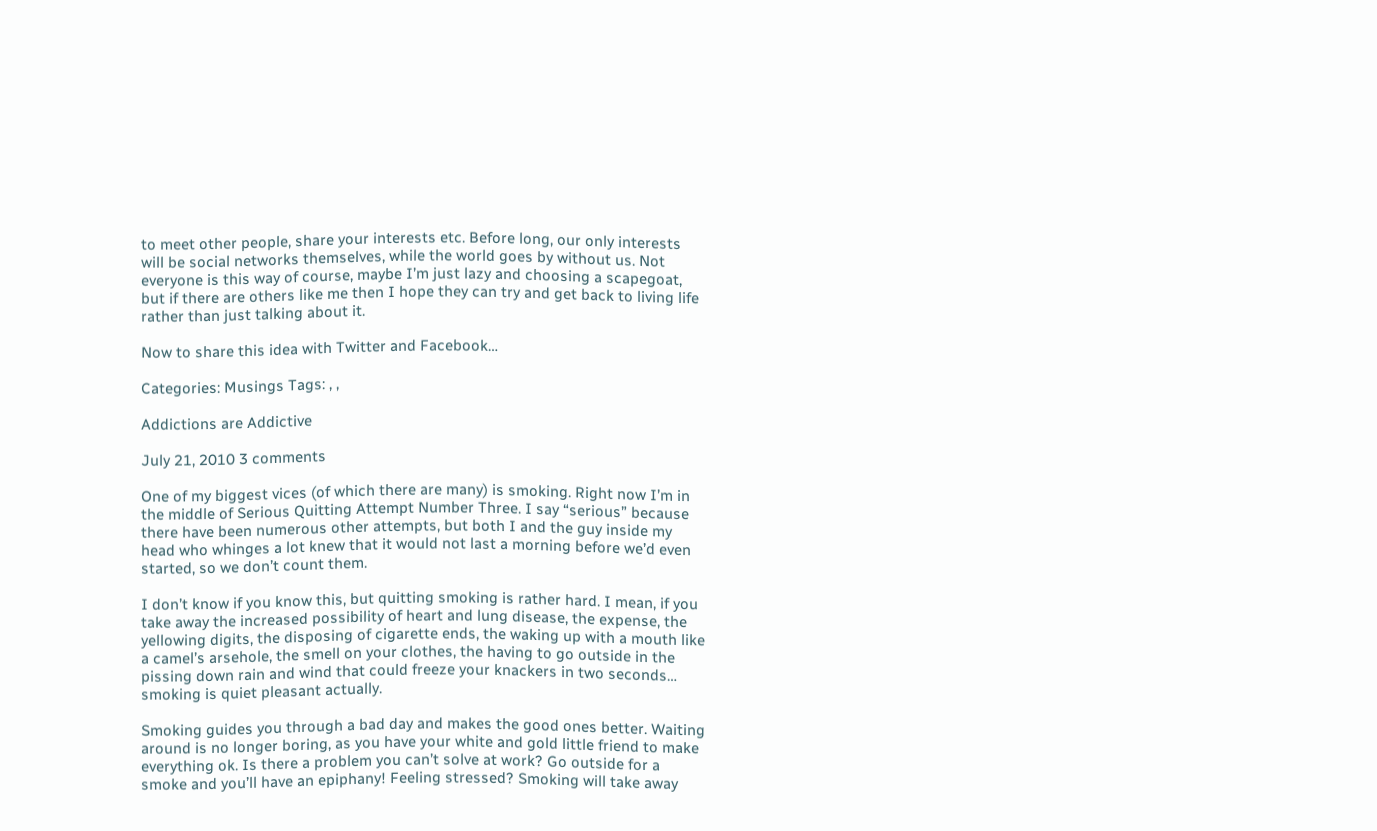to meet other people, share your interests etc. Before long, our only interests will be social networks themselves, while the world goes by without us. Not everyone is this way of course, maybe I’m just lazy and choosing a scapegoat, but if there are others like me then I hope they can try and get back to living life rather than just talking about it.

Now to share this idea with Twitter and Facebook…

Categories: Musings Tags: , ,

Addictions are Addictive

July 21, 2010 3 comments

One of my biggest vices (of which there are many) is smoking. Right now I’m in the middle of Serious Quitting Attempt Number Three. I say “serious” because there have been numerous other attempts, but both I and the guy inside my head who whinges a lot knew that it would not last a morning before we’d even started, so we don’t count them.

I don’t know if you know this, but quitting smoking is rather hard. I mean, if you take away the increased possibility of heart and lung disease, the expense, the yellowing digits, the disposing of cigarette ends, the waking up with a mouth like a camel’s arsehole, the smell on your clothes, the having to go outside in the pissing down rain and wind that could freeze your knackers in two seconds… smoking is quiet pleasant actually.

Smoking guides you through a bad day and makes the good ones better. Waiting around is no longer boring, as you have your white and gold little friend to make everything ok. Is there a problem you can’t solve at work? Go outside for a smoke and you’ll have an epiphany! Feeling stressed? Smoking will take away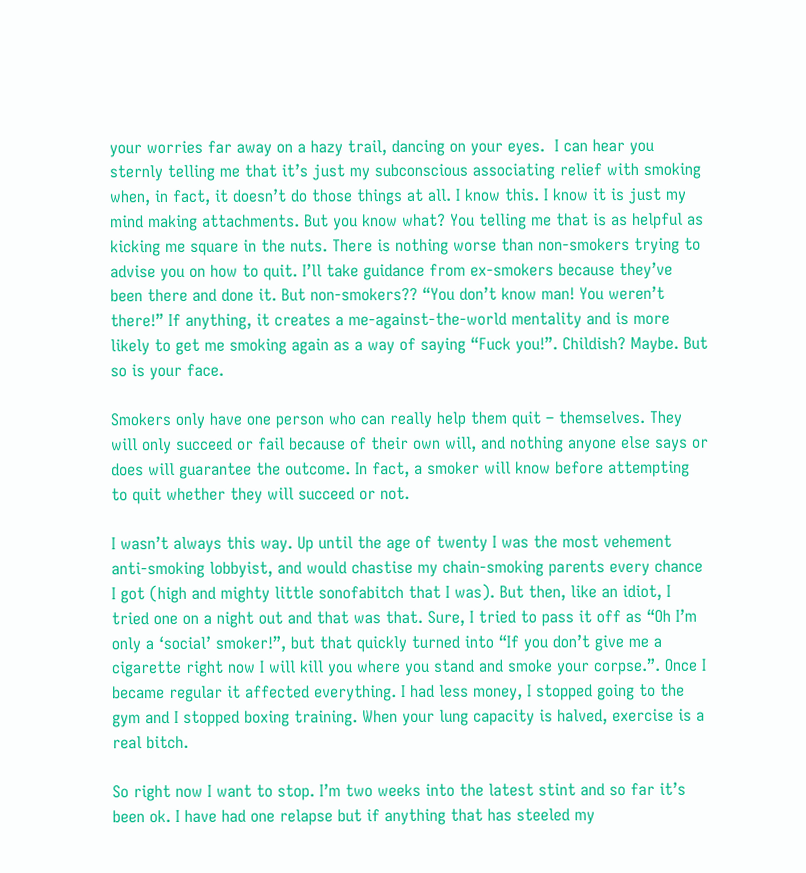your worries far away on a hazy trail, dancing on your eyes.  I can hear you sternly telling me that it’s just my subconscious associating relief with smoking when, in fact, it doesn’t do those things at all. I know this. I know it is just my mind making attachments. But you know what? You telling me that is as helpful as kicking me square in the nuts. There is nothing worse than non-smokers trying to advise you on how to quit. I’ll take guidance from ex-smokers because they’ve been there and done it. But non-smokers?? “You don’t know man! You weren’t there!” If anything, it creates a me-against-the-world mentality and is more likely to get me smoking again as a way of saying “Fuck you!”. Childish? Maybe. But so is your face.

Smokers only have one person who can really help them quit – themselves. They will only succeed or fail because of their own will, and nothing anyone else says or does will guarantee the outcome. In fact, a smoker will know before attempting to quit whether they will succeed or not.

I wasn’t always this way. Up until the age of twenty I was the most vehement anti-smoking lobbyist, and would chastise my chain-smoking parents every chance I got (high and mighty little sonofabitch that I was). But then, like an idiot, I tried one on a night out and that was that. Sure, I tried to pass it off as “Oh I’m only a ‘social’ smoker!”, but that quickly turned into “If you don’t give me a cigarette right now I will kill you where you stand and smoke your corpse.”. Once I became regular it affected everything. I had less money, I stopped going to the gym and I stopped boxing training. When your lung capacity is halved, exercise is a real bitch.

So right now I want to stop. I’m two weeks into the latest stint and so far it’s been ok. I have had one relapse but if anything that has steeled my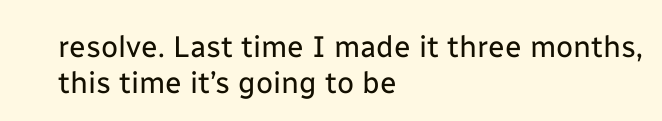resolve. Last time I made it three months, this time it’s going to be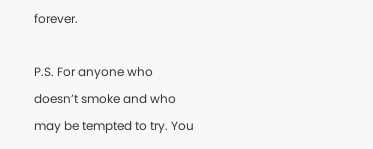forever.

P.S. For anyone who doesn’t smoke and who may be tempted to try. You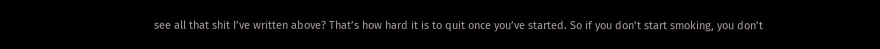see all that shit I’ve written above? That’s how hard it is to quit once you’ve started. So if you don’t start smoking, you don’t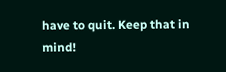have to quit. Keep that in mind!